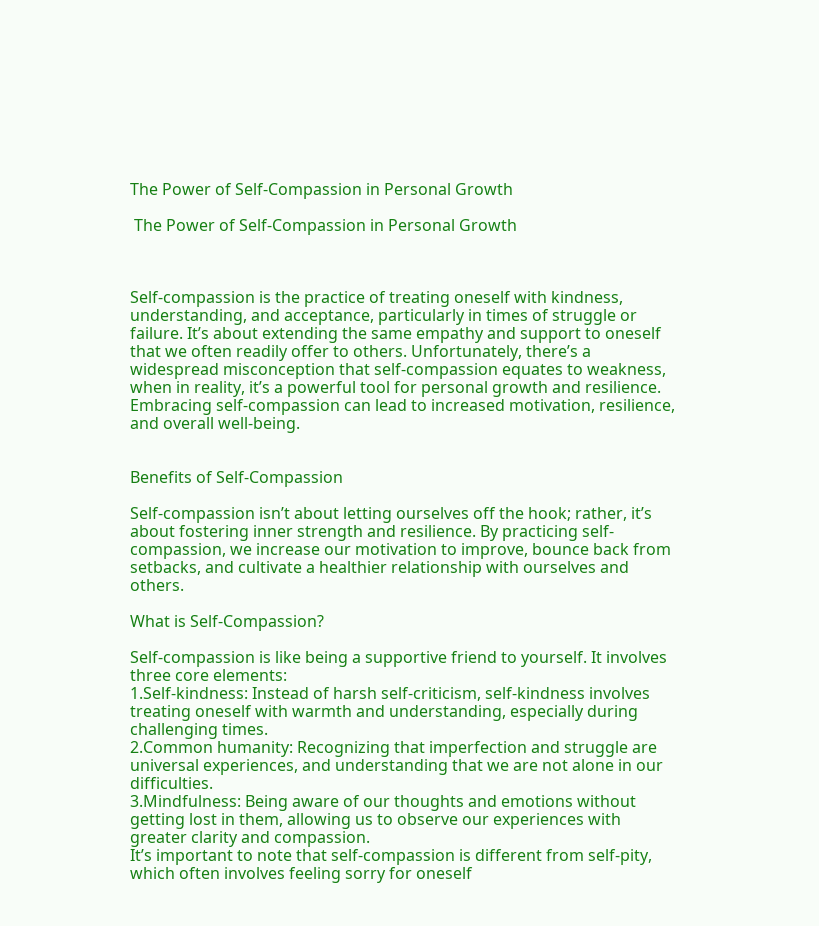The Power of Self-Compassion in Personal Growth

 The Power of Self-Compassion in Personal Growth



Self-compassion is the practice of treating oneself with kindness, understanding, and acceptance, particularly in times of struggle or failure. It’s about extending the same empathy and support to oneself that we often readily offer to others. Unfortunately, there’s a widespread misconception that self-compassion equates to weakness, when in reality, it’s a powerful tool for personal growth and resilience. Embracing self-compassion can lead to increased motivation, resilience, and overall well-being.


Benefits of Self-Compassion

Self-compassion isn’t about letting ourselves off the hook; rather, it’s about fostering inner strength and resilience. By practicing self-compassion, we increase our motivation to improve, bounce back from setbacks, and cultivate a healthier relationship with ourselves and others.

What is Self-Compassion?

Self-compassion is like being a supportive friend to yourself. It involves three core elements:
1.Self-kindness: Instead of harsh self-criticism, self-kindness involves treating oneself with warmth and understanding, especially during challenging times.
2.Common humanity: Recognizing that imperfection and struggle are universal experiences, and understanding that we are not alone in our difficulties.
3.Mindfulness: Being aware of our thoughts and emotions without getting lost in them, allowing us to observe our experiences with greater clarity and compassion.
It’s important to note that self-compassion is different from self-pity, which often involves feeling sorry for oneself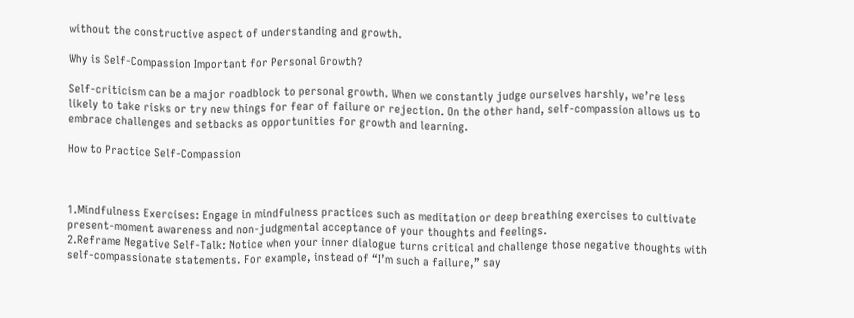without the constructive aspect of understanding and growth.

Why is Self-Compassion Important for Personal Growth?

Self-criticism can be a major roadblock to personal growth. When we constantly judge ourselves harshly, we’re less likely to take risks or try new things for fear of failure or rejection. On the other hand, self-compassion allows us to embrace challenges and setbacks as opportunities for growth and learning.

How to Practice Self-Compassion



1.Mindfulness Exercises: Engage in mindfulness practices such as meditation or deep breathing exercises to cultivate present-moment awareness and non-judgmental acceptance of your thoughts and feelings.
2.Reframe Negative Self-Talk: Notice when your inner dialogue turns critical and challenge those negative thoughts with self-compassionate statements. For example, instead of “I’m such a failure,” say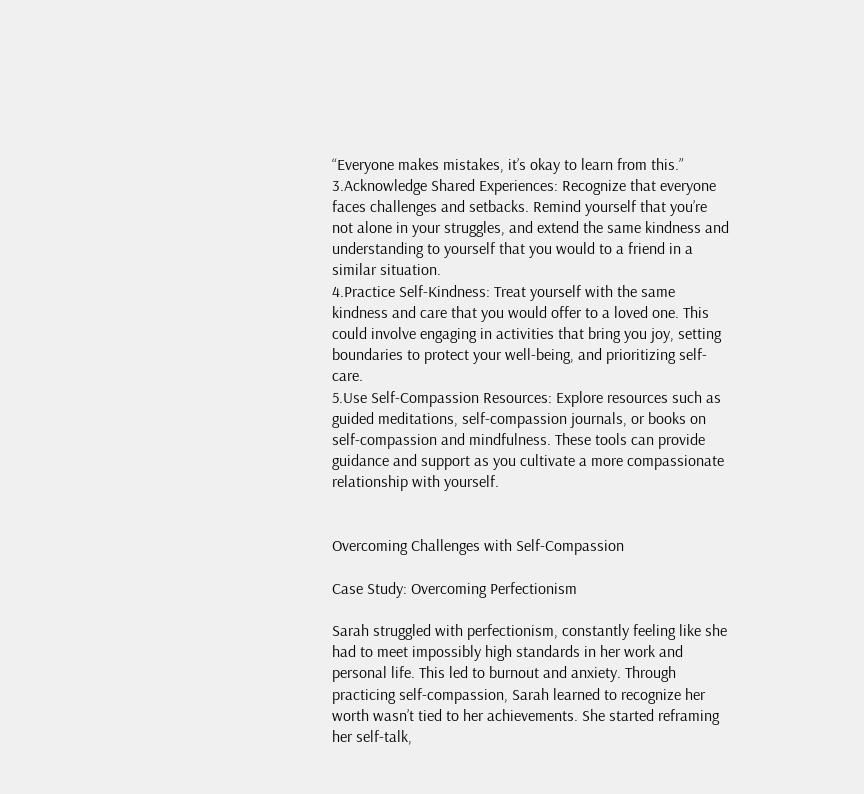“Everyone makes mistakes, it’s okay to learn from this.”
3.Acknowledge Shared Experiences: Recognize that everyone faces challenges and setbacks. Remind yourself that you’re not alone in your struggles, and extend the same kindness and understanding to yourself that you would to a friend in a similar situation.
4.Practice Self-Kindness: Treat yourself with the same kindness and care that you would offer to a loved one. This could involve engaging in activities that bring you joy, setting boundaries to protect your well-being, and prioritizing self-care.
5.Use Self-Compassion Resources: Explore resources such as guided meditations, self-compassion journals, or books on self-compassion and mindfulness. These tools can provide guidance and support as you cultivate a more compassionate relationship with yourself.


Overcoming Challenges with Self-Compassion

Case Study: Overcoming Perfectionism

Sarah struggled with perfectionism, constantly feeling like she had to meet impossibly high standards in her work and personal life. This led to burnout and anxiety. Through practicing self-compassion, Sarah learned to recognize her worth wasn’t tied to her achievements. She started reframing her self-talk,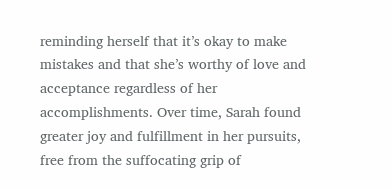reminding herself that it’s okay to make mistakes and that she’s worthy of love and acceptance regardless of her accomplishments. Over time, Sarah found greater joy and fulfillment in her pursuits, free from the suffocating grip of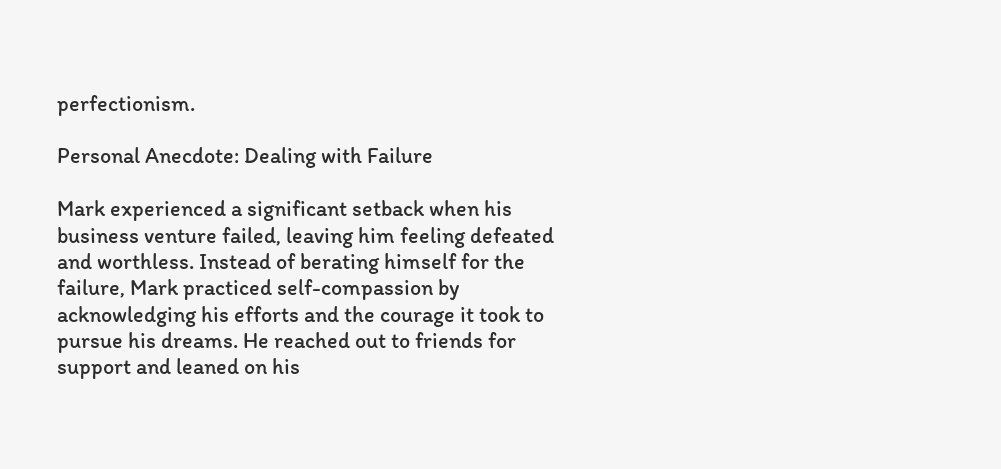perfectionism.

Personal Anecdote: Dealing with Failure

Mark experienced a significant setback when his business venture failed, leaving him feeling defeated and worthless. Instead of berating himself for the failure, Mark practiced self-compassion by acknowledging his efforts and the courage it took to pursue his dreams. He reached out to friends for support and leaned on his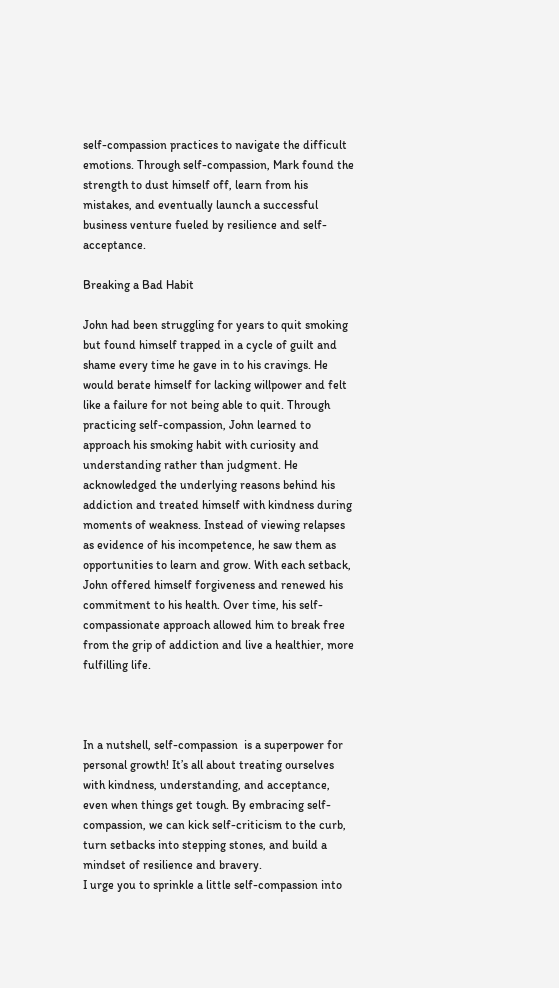self-compassion practices to navigate the difficult emotions. Through self-compassion, Mark found the strength to dust himself off, learn from his mistakes, and eventually launch a successful business venture fueled by resilience and self-acceptance.

Breaking a Bad Habit

John had been struggling for years to quit smoking but found himself trapped in a cycle of guilt and shame every time he gave in to his cravings. He would berate himself for lacking willpower and felt like a failure for not being able to quit. Through practicing self-compassion, John learned to approach his smoking habit with curiosity and understanding rather than judgment. He acknowledged the underlying reasons behind his addiction and treated himself with kindness during moments of weakness. Instead of viewing relapses as evidence of his incompetence, he saw them as opportunities to learn and grow. With each setback, John offered himself forgiveness and renewed his commitment to his health. Over time, his self-compassionate approach allowed him to break free from the grip of addiction and live a healthier, more fulfilling life.



In a nutshell, self-compassion  is a superpower for personal growth! It’s all about treating ourselves with kindness, understanding, and acceptance, even when things get tough. By embracing self-compassion, we can kick self-criticism to the curb, turn setbacks into stepping stones, and build a mindset of resilience and bravery.
I urge you to sprinkle a little self-compassion into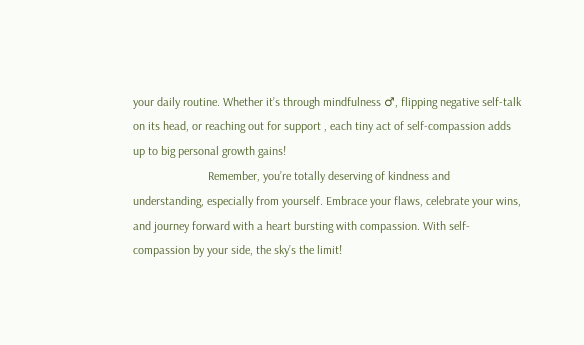your daily routine. Whether it’s through mindfulness ♂, flipping negative self-talk on its head, or reaching out for support , each tiny act of self-compassion adds up to big personal growth gains!
                         Remember, you’re totally deserving of kindness and understanding, especially from yourself. Embrace your flaws, celebrate your wins, and journey forward with a heart bursting with compassion. With self-compassion by your side, the sky’s the limit!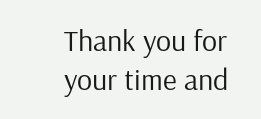Thank you for your time and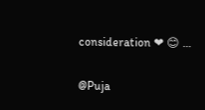consideration ❤ 😊 …

@Puja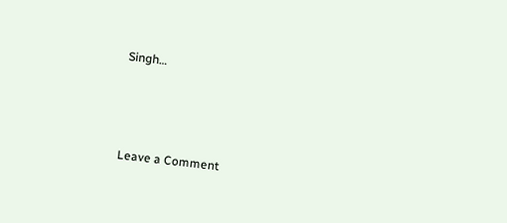Singh…



Leave a Comment